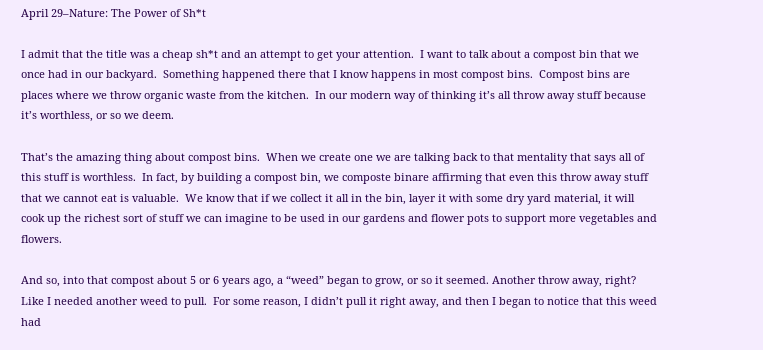April 29–Nature: The Power of Sh*t

I admit that the title was a cheap sh*t and an attempt to get your attention.  I want to talk about a compost bin that we once had in our backyard.  Something happened there that I know happens in most compost bins.  Compost bins are places where we throw organic waste from the kitchen.  In our modern way of thinking it’s all throw away stuff because it’s worthless, or so we deem.

That’s the amazing thing about compost bins.  When we create one we are talking back to that mentality that says all of this stuff is worthless.  In fact, by building a compost bin, we composte binare affirming that even this throw away stuff that we cannot eat is valuable.  We know that if we collect it all in the bin, layer it with some dry yard material, it will cook up the richest sort of stuff we can imagine to be used in our gardens and flower pots to support more vegetables and flowers.

And so, into that compost about 5 or 6 years ago, a “weed” began to grow, or so it seemed. Another throw away, right? Like I needed another weed to pull.  For some reason, I didn’t pull it right away, and then I began to notice that this weed had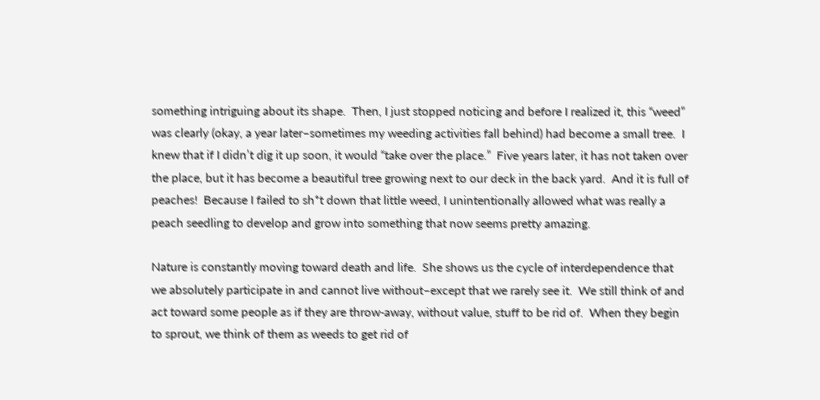something intriguing about its shape.  Then, I just stopped noticing and before I realized it, this “weed” was clearly (okay, a year later–sometimes my weeding activities fall behind) had become a small tree.  I knew that if I didn’t dig it up soon, it would “take over the place.”  Five years later, it has not taken over the place, but it has become a beautiful tree growing next to our deck in the back yard.  And it is full of peaches!  Because I failed to sh*t down that little weed, I unintentionally allowed what was really a peach seedling to develop and grow into something that now seems pretty amazing.

Nature is constantly moving toward death and life.  She shows us the cycle of interdependence that we absolutely participate in and cannot live without–except that we rarely see it.  We still think of and act toward some people as if they are throw-away, without value, stuff to be rid of.  When they begin to sprout, we think of them as weeds to get rid of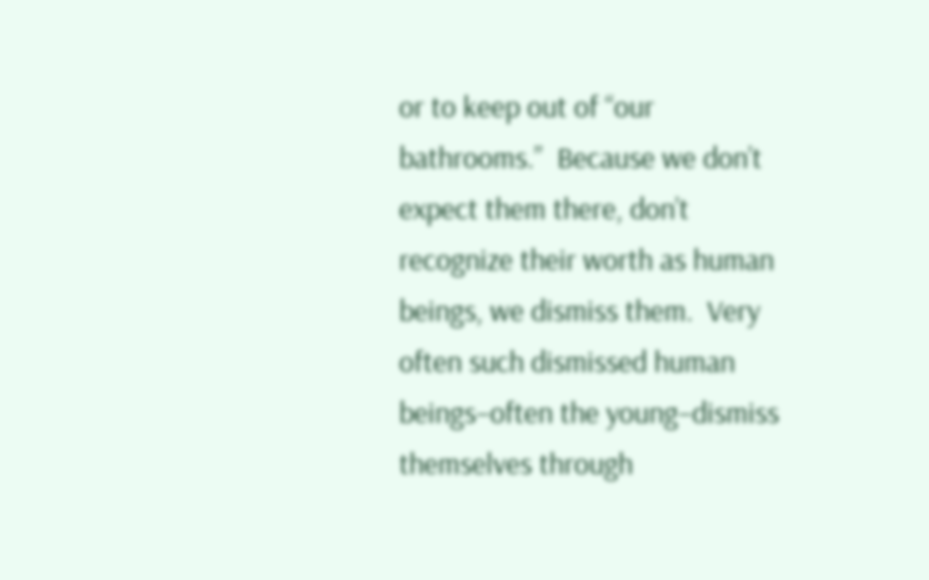or to keep out of “our bathrooms.”  Because we don’t expect them there, don’t recognize their worth as human beings, we dismiss them.  Very often such dismissed human beings–often the young–dismiss themselves through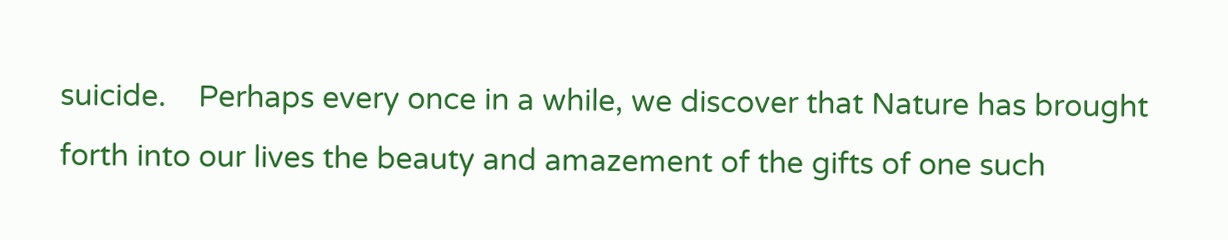suicide.    Perhaps every once in a while, we discover that Nature has brought forth into our lives the beauty and amazement of the gifts of one such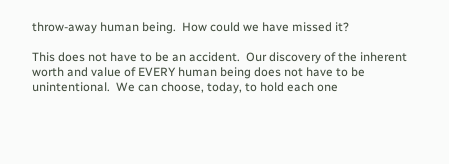throw-away human being.  How could we have missed it?

This does not have to be an accident.  Our discovery of the inherent worth and value of EVERY human being does not have to be unintentional.  We can choose, today, to hold each one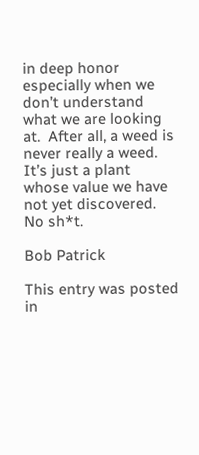in deep honor especially when we don’t understand what we are looking at.  After all, a weed is never really a weed.  It’s just a plant whose value we have not yet discovered. No sh*t.

Bob Patrick

This entry was posted in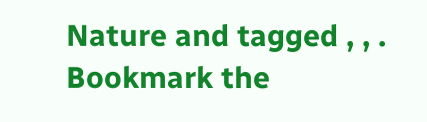Nature and tagged , , . Bookmark the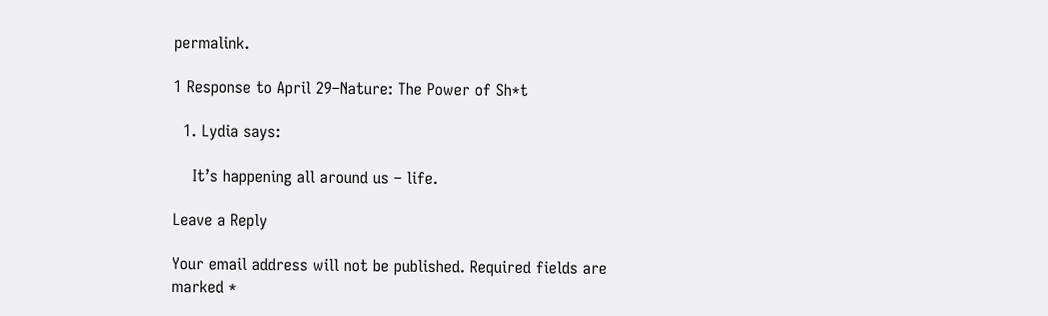permalink.

1 Response to April 29–Nature: The Power of Sh*t

  1. Lydia says:

    It’s happening all around us – life.

Leave a Reply

Your email address will not be published. Required fields are marked *